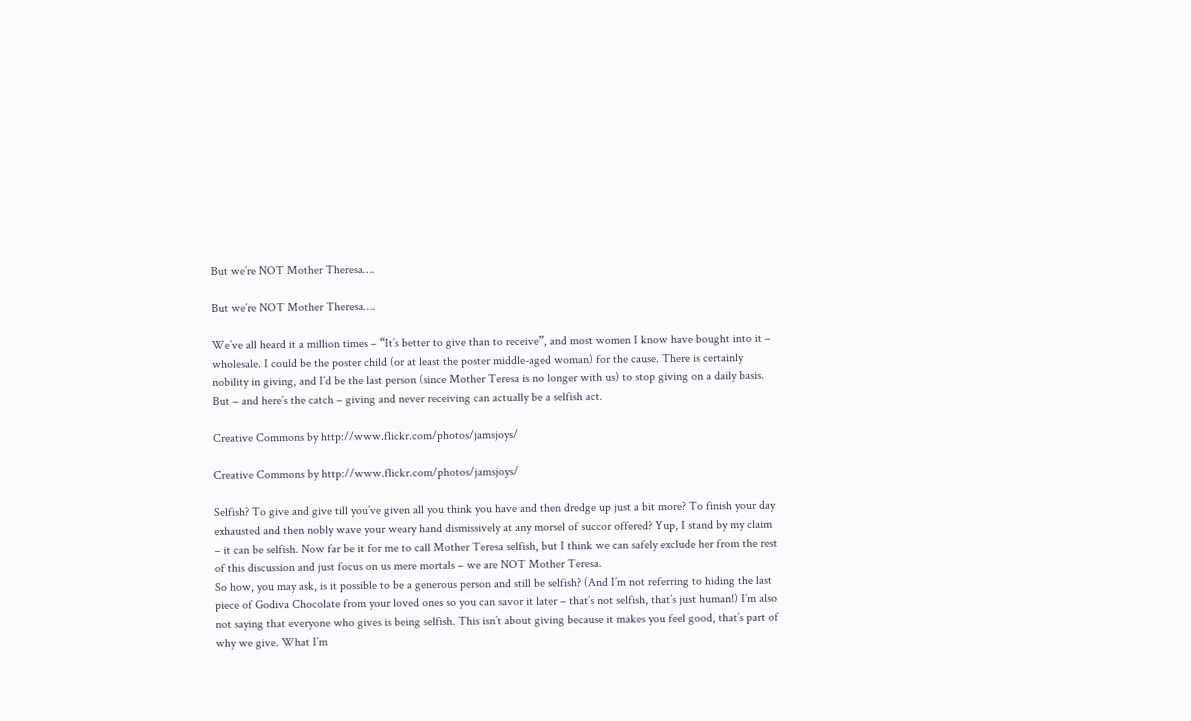But we’re NOT Mother Theresa….

But we’re NOT Mother Theresa….

We’ve all heard it a million times – “It’s better to give than to receive”, and most women I know have bought into it – wholesale. I could be the poster child (or at least the poster middle-aged woman) for the cause. There is certainly nobility in giving, and I’d be the last person (since Mother Teresa is no longer with us) to stop giving on a daily basis. But – and here’s the catch – giving and never receiving can actually be a selfish act.

Creative Commons by http://www.flickr.com/photos/jamsjoys/

Creative Commons by http://www.flickr.com/photos/jamsjoys/

Selfish? To give and give till you’ve given all you think you have and then dredge up just a bit more? To finish your day exhausted and then nobly wave your weary hand dismissively at any morsel of succor offered? Yup, I stand by my claim – it can be selfish. Now far be it for me to call Mother Teresa selfish, but I think we can safely exclude her from the rest of this discussion and just focus on us mere mortals – we are NOT Mother Teresa.
So how, you may ask, is it possible to be a generous person and still be selfish? (And I’m not referring to hiding the last piece of Godiva Chocolate from your loved ones so you can savor it later – that’s not selfish, that’s just human!) I’m also not saying that everyone who gives is being selfish. This isn’t about giving because it makes you feel good, that’s part of why we give. What I’m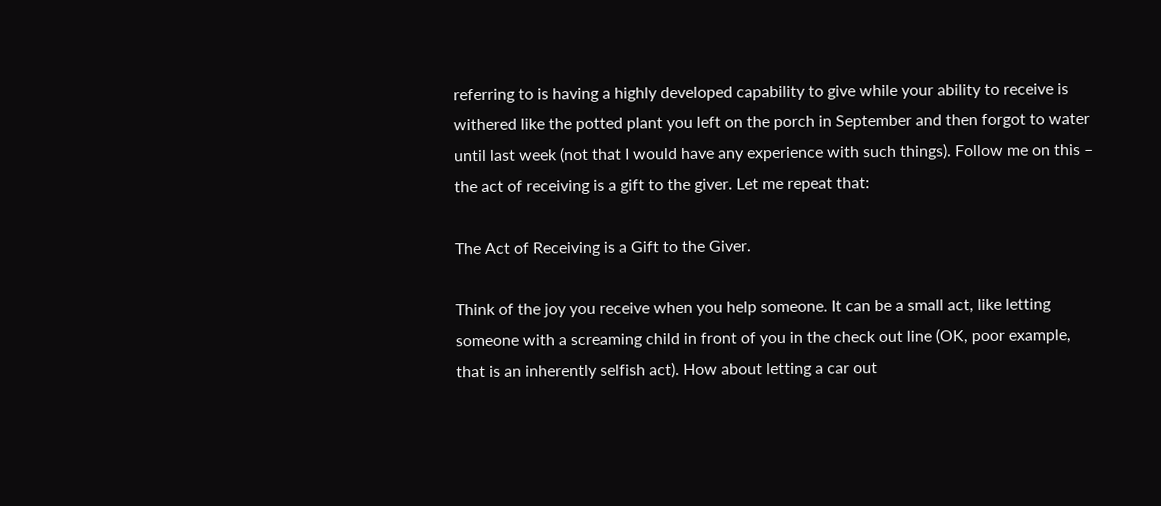referring to is having a highly developed capability to give while your ability to receive is withered like the potted plant you left on the porch in September and then forgot to water until last week (not that I would have any experience with such things). Follow me on this – the act of receiving is a gift to the giver. Let me repeat that:

The Act of Receiving is a Gift to the Giver.

Think of the joy you receive when you help someone. It can be a small act, like letting someone with a screaming child in front of you in the check out line (OK, poor example, that is an inherently selfish act). How about letting a car out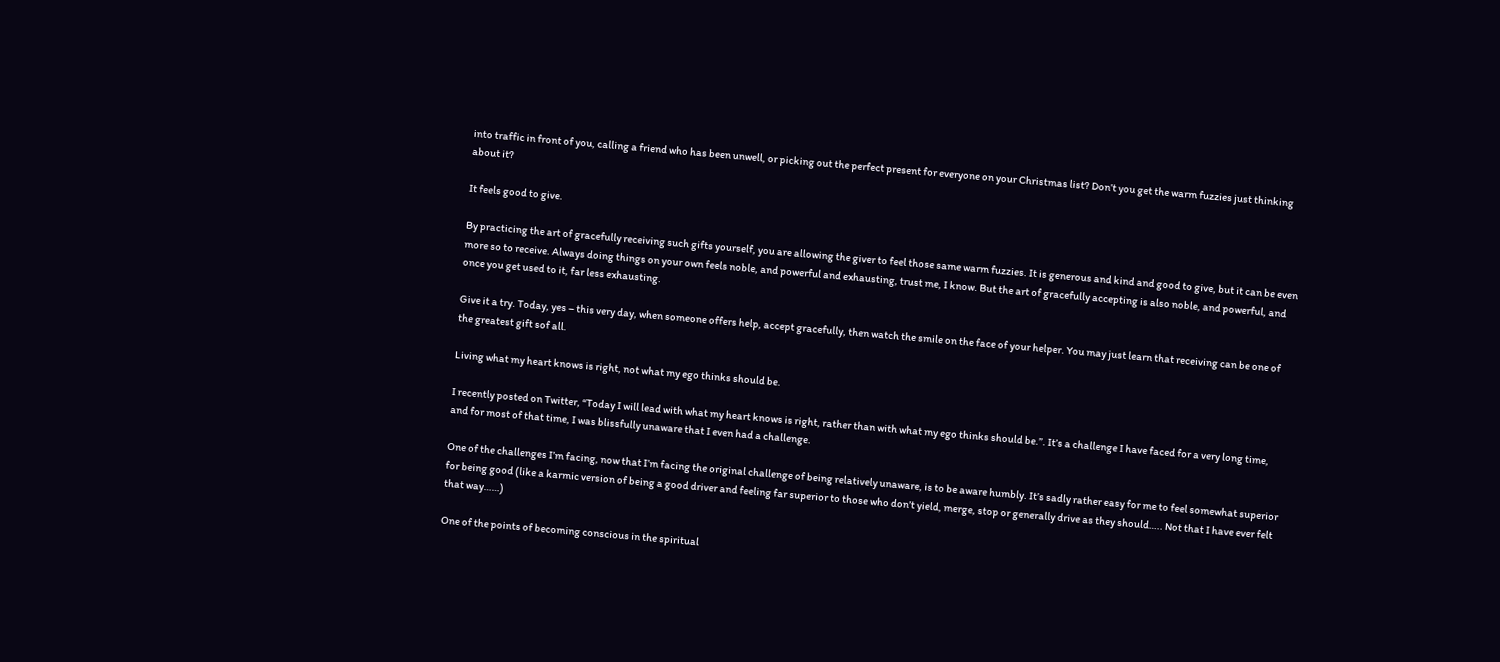into traffic in front of you, calling a friend who has been unwell, or picking out the perfect present for everyone on your Christmas list? Don’t you get the warm fuzzies just thinking about it?

It feels good to give.

By practicing the art of gracefully receiving such gifts yourself, you are allowing the giver to feel those same warm fuzzies. It is generous and kind and good to give, but it can be even more so to receive. Always doing things on your own feels noble, and powerful and exhausting, trust me, I know. But the art of gracefully accepting is also noble, and powerful, and once you get used to it, far less exhausting.

Give it a try. Today, yes – this very day, when someone offers help, accept gracefully, then watch the smile on the face of your helper. You may just learn that receiving can be one of the greatest gift sof all.

Living what my heart knows is right, not what my ego thinks should be.

I recently posted on Twitter, “Today I will lead with what my heart knows is right, rather than with what my ego thinks should be.”. It’s a challenge I have faced for a very long time, and for most of that time, I was blissfully unaware that I even had a challenge.

One of the challenges I’m facing, now that I’m facing the original challenge of being relatively unaware, is to be aware humbly. It’s sadly rather easy for me to feel somewhat superior for being good (like a karmic version of being a good driver and feeling far superior to those who don’t yield, merge, stop or generally drive as they should….. Not that I have ever felt that way……)

One of the points of becoming conscious in the spiritual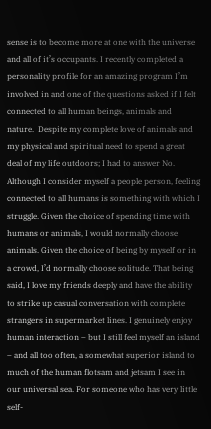sense is to become more at one with the universe and all of it’s occupants. I recently completed a personality profile for an amazing program I’m involved in and one of the questions asked if I felt connected to all human beings, animals and nature.  Despite my complete love of animals and my physical and spiritual need to spend a great deal of my life outdoors; I had to answer No. Although I consider myself a people person, feeling connected to all humans is something with which I struggle. Given the choice of spending time with humans or animals, I would normally choose animals. Given the choice of being by myself or in a crowd, I’d normally choose solitude. That being said, I love my friends deeply and have the ability to strike up casual conversation with complete strangers in supermarket lines. I genuinely enjoy human interaction – but I still feel myself an island – and all too often, a somewhat superior island to much of the human flotsam and jetsam I see in our universal sea. For someone who has very little self-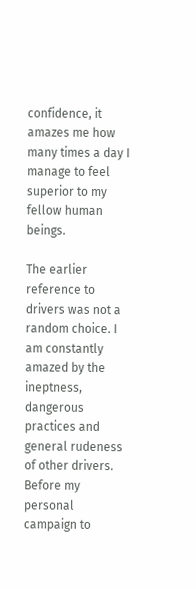confidence, it amazes me how many times a day I manage to feel superior to my fellow human beings.

The earlier reference to drivers was not a random choice. I am constantly amazed by the ineptness, dangerous practices and general rudeness of other drivers. Before my personal campaign to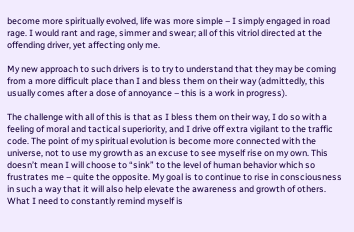become more spiritually evolved, life was more simple – I simply engaged in road rage. I would rant and rage, simmer and swear; all of this vitriol directed at the offending driver, yet affecting only me.

My new approach to such drivers is to try to understand that they may be coming from a more difficult place than I and bless them on their way (admittedly, this usually comes after a dose of annoyance – this is a work in progress).

The challenge with all of this is that as I bless them on their way, I do so with a feeling of moral and tactical superiority, and I drive off extra vigilant to the traffic code. The point of my spiritual evolution is become more connected with the universe, not to use my growth as an excuse to see myself rise on my own. This doesn’t mean I will choose to “sink” to the level of human behavior which so frustrates me – quite the opposite. My goal is to continue to rise in consciousness in such a way that it will also help elevate the awareness and growth of others. What I need to constantly remind myself is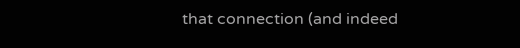that connection (and indeed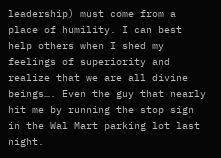leadership) must come from a place of humility. I can best help others when I shed my feelings of superiority and realize that we are all divine beings…. Even the guy that nearly hit me by running the stop sign in the Wal Mart parking lot last night.